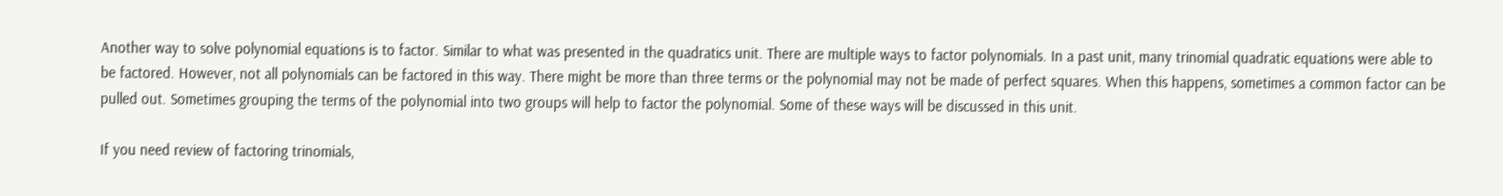Another way to solve polynomial equations is to factor. Similar to what was presented in the quadratics unit. There are multiple ways to factor polynomials. In a past unit, many trinomial quadratic equations were able to be factored. However, not all polynomials can be factored in this way. There might be more than three terms or the polynomial may not be made of perfect squares. When this happens, sometimes a common factor can be pulled out. Sometimes grouping the terms of the polynomial into two groups will help to factor the polynomial. Some of these ways will be discussed in this unit.

If you need review of factoring trinomials,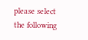please select the following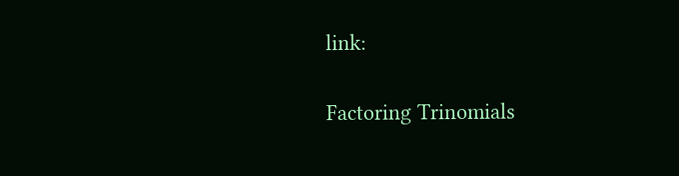link:

Factoring Trinomials